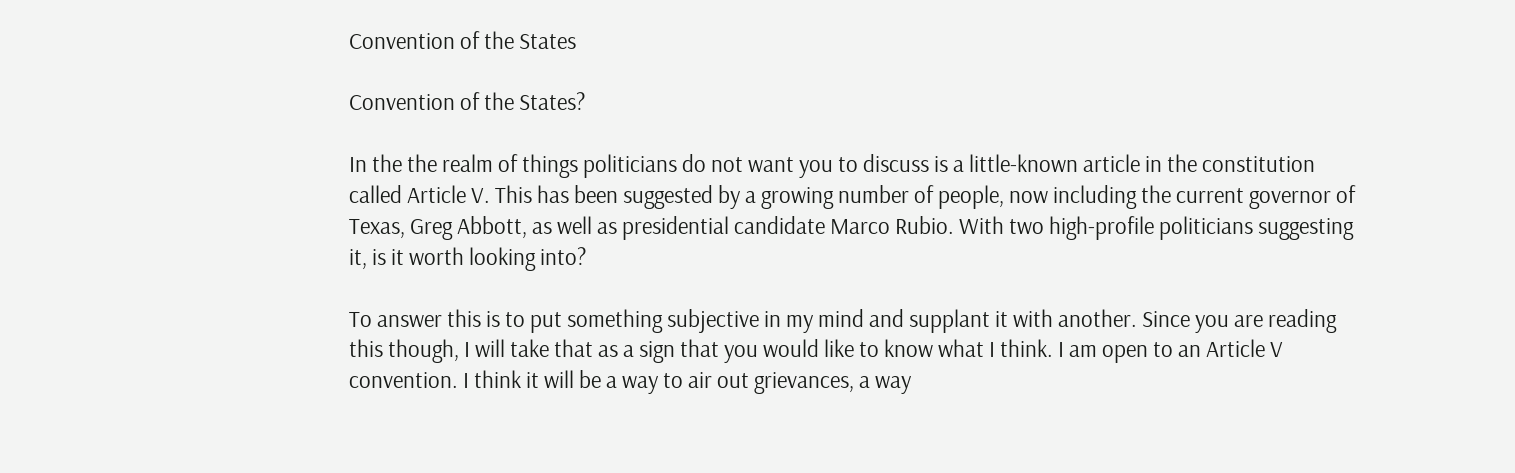Convention of the States

Convention of the States?

In the the realm of things politicians do not want you to discuss is a little-known article in the constitution called Article V. This has been suggested by a growing number of people, now including the current governor of Texas, Greg Abbott, as well as presidential candidate Marco Rubio. With two high-profile politicians suggesting it, is it worth looking into?

To answer this is to put something subjective in my mind and supplant it with another. Since you are reading this though, I will take that as a sign that you would like to know what I think. I am open to an Article V convention. I think it will be a way to air out grievances, a way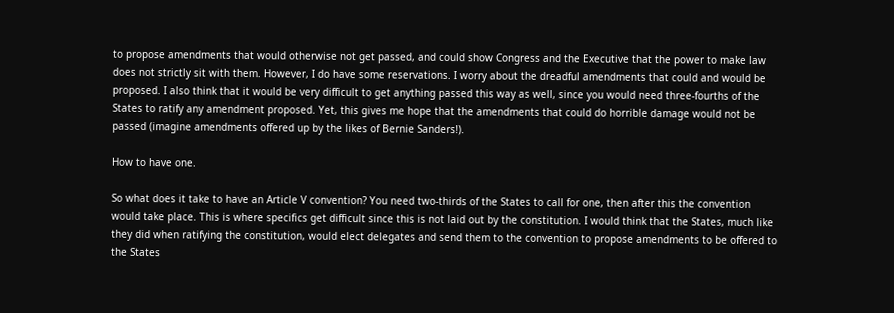to propose amendments that would otherwise not get passed, and could show Congress and the Executive that the power to make law does not strictly sit with them. However, I do have some reservations. I worry about the dreadful amendments that could and would be proposed. I also think that it would be very difficult to get anything passed this way as well, since you would need three-fourths of the States to ratify any amendment proposed. Yet, this gives me hope that the amendments that could do horrible damage would not be passed (imagine amendments offered up by the likes of Bernie Sanders!).

How to have one.

So what does it take to have an Article V convention? You need two-thirds of the States to call for one, then after this the convention would take place. This is where specifics get difficult since this is not laid out by the constitution. I would think that the States, much like they did when ratifying the constitution, would elect delegates and send them to the convention to propose amendments to be offered to the States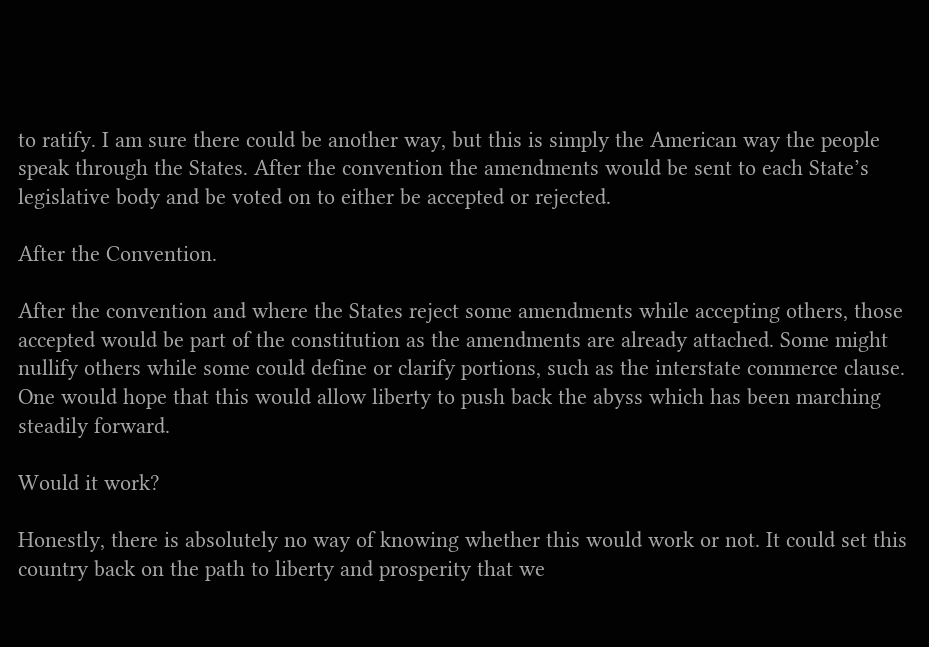to ratify. I am sure there could be another way, but this is simply the American way the people speak through the States. After the convention the amendments would be sent to each State’s legislative body and be voted on to either be accepted or rejected.

After the Convention.

After the convention and where the States reject some amendments while accepting others, those accepted would be part of the constitution as the amendments are already attached. Some might nullify others while some could define or clarify portions, such as the interstate commerce clause. One would hope that this would allow liberty to push back the abyss which has been marching steadily forward.

Would it work?

Honestly, there is absolutely no way of knowing whether this would work or not. It could set this country back on the path to liberty and prosperity that we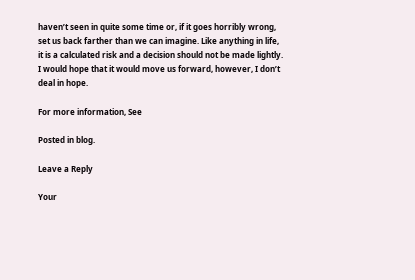haven’t seen in quite some time or, if it goes horribly wrong, set us back farther than we can imagine. Like anything in life, it is a calculated risk and a decision should not be made lightly. I would hope that it would move us forward, however, I don’t deal in hope.

For more information, See

Posted in blog.

Leave a Reply

Your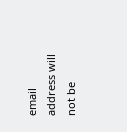email address will not be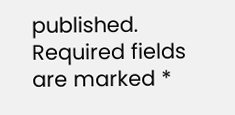published. Required fields are marked *